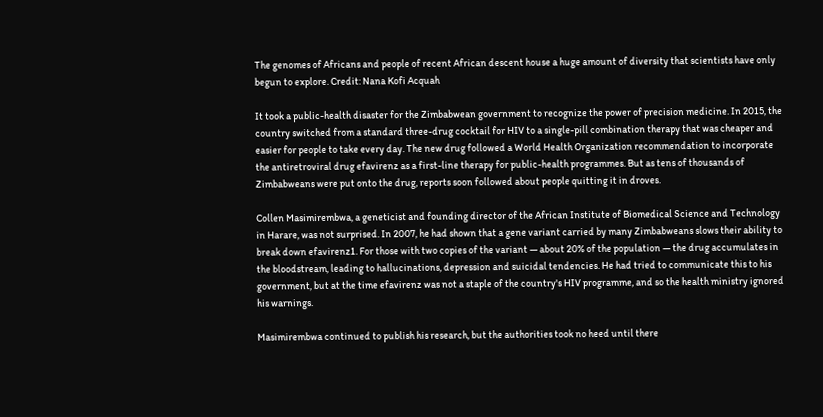The genomes of Africans and people of recent African descent house a huge amount of diversity that scientists have only begun to explore. Credit: Nana Kofi Acquah

It took a public-health disaster for the Zimbabwean government to recognize the power of precision medicine. In 2015, the country switched from a standard three-drug cocktail for HIV to a single-pill combination therapy that was cheaper and easier for people to take every day. The new drug followed a World Health Organization recommendation to incorporate the antiretroviral drug efavirenz as a first-line therapy for public-health programmes. But as tens of thousands of Zimbabweans were put onto the drug, reports soon followed about people quitting it in droves.

Collen Masimirembwa, a geneticist and founding director of the African Institute of Biomedical Science and Technology in Harare, was not surprised. In 2007, he had shown that a gene variant carried by many Zimbabweans slows their ability to break down efavirenz1. For those with two copies of the variant — about 20% of the population — the drug accumulates in the bloodstream, leading to hallucinations, depression and suicidal tendencies. He had tried to communicate this to his government, but at the time efavirenz was not a staple of the country's HIV programme, and so the health ministry ignored his warnings.

Masimirembwa continued to publish his research, but the authorities took no heed until there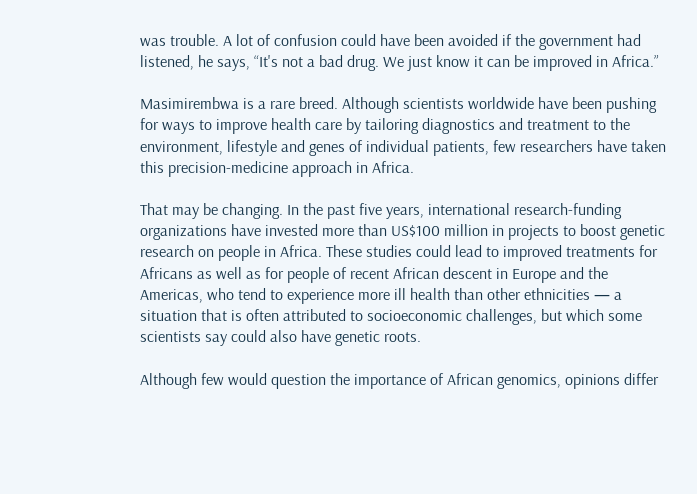was trouble. A lot of confusion could have been avoided if the government had listened, he says, “It's not a bad drug. We just know it can be improved in Africa.”

Masimirembwa is a rare breed. Although scientists worldwide have been pushing for ways to improve health care by tailoring diagnostics and treatment to the environment, lifestyle and genes of individual patients, few researchers have taken this precision-medicine approach in Africa.

That may be changing. In the past five years, international research-funding organizations have invested more than US$100 million in projects to boost genetic research on people in Africa. These studies could lead to improved treatments for Africans as well as for people of recent African descent in Europe and the Americas, who tend to experience more ill health than other ethnicities — a situation that is often attributed to socioeconomic challenges, but which some scientists say could also have genetic roots.

Although few would question the importance of African genomics, opinions differ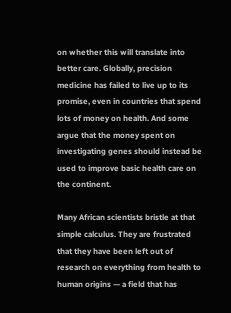on whether this will translate into better care. Globally, precision medicine has failed to live up to its promise, even in countries that spend lots of money on health. And some argue that the money spent on investigating genes should instead be used to improve basic health care on the continent.

Many African scientists bristle at that simple calculus. They are frustrated that they have been left out of research on everything from health to human origins — a field that has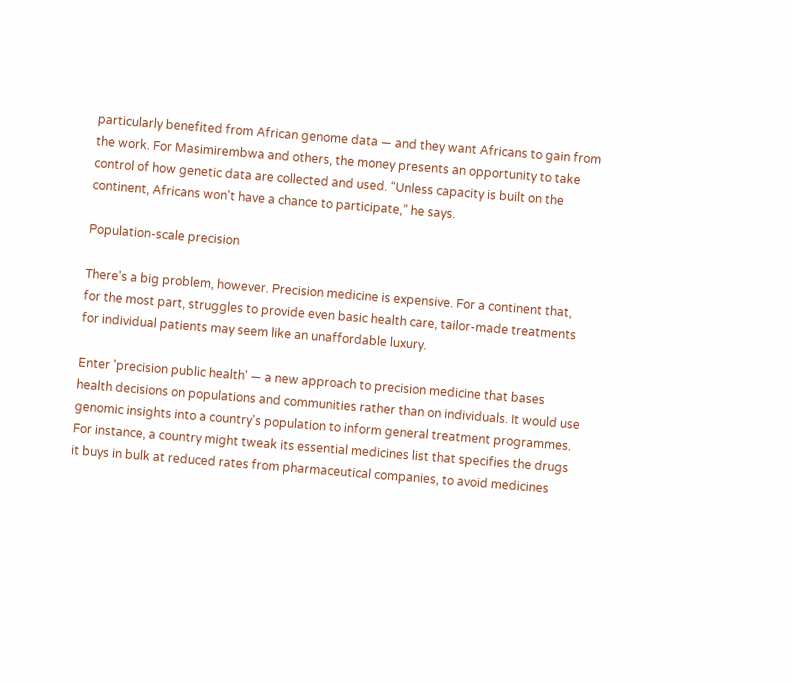particularly benefited from African genome data — and they want Africans to gain from the work. For Masimirembwa and others, the money presents an opportunity to take control of how genetic data are collected and used. “Unless capacity is built on the continent, Africans won't have a chance to participate,” he says.

Population-scale precision

There's a big problem, however. Precision medicine is expensive. For a continent that, for the most part, struggles to provide even basic health care, tailor-made treatments for individual patients may seem like an unaffordable luxury.

Enter 'precision public health' — a new approach to precision medicine that bases health decisions on populations and communities rather than on individuals. It would use genomic insights into a country's population to inform general treatment programmes. For instance, a country might tweak its essential medicines list that specifies the drugs it buys in bulk at reduced rates from pharmaceutical companies, to avoid medicines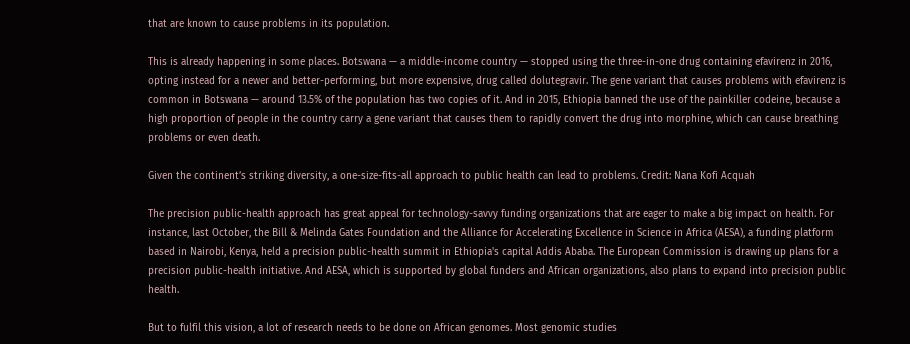that are known to cause problems in its population.

This is already happening in some places. Botswana — a middle-income country — stopped using the three-in-one drug containing efavirenz in 2016, opting instead for a newer and better-performing, but more expensive, drug called dolutegravir. The gene variant that causes problems with efavirenz is common in Botswana — around 13.5% of the population has two copies of it. And in 2015, Ethiopia banned the use of the painkiller codeine, because a high proportion of people in the country carry a gene variant that causes them to rapidly convert the drug into morphine, which can cause breathing problems or even death.

Given the continent’s striking diversity, a one-size-fits-all approach to public health can lead to problems. Credit: Nana Kofi Acquah

The precision public-health approach has great appeal for technology-savvy funding organizations that are eager to make a big impact on health. For instance, last October, the Bill & Melinda Gates Foundation and the Alliance for Accelerating Excellence in Science in Africa (AESA), a funding platform based in Nairobi, Kenya, held a precision public-health summit in Ethiopia's capital Addis Ababa. The European Commission is drawing up plans for a precision public-health initiative. And AESA, which is supported by global funders and African organizations, also plans to expand into precision public health.

But to fulfil this vision, a lot of research needs to be done on African genomes. Most genomic studies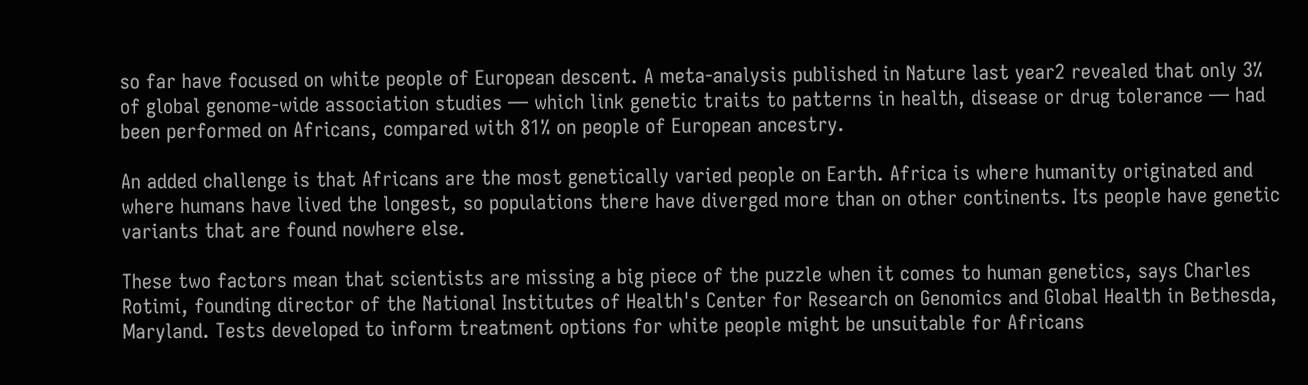so far have focused on white people of European descent. A meta-analysis published in Nature last year2 revealed that only 3% of global genome-wide association studies — which link genetic traits to patterns in health, disease or drug tolerance — had been performed on Africans, compared with 81% on people of European ancestry.

An added challenge is that Africans are the most genetically varied people on Earth. Africa is where humanity originated and where humans have lived the longest, so populations there have diverged more than on other continents. Its people have genetic variants that are found nowhere else.

These two factors mean that scientists are missing a big piece of the puzzle when it comes to human genetics, says Charles Rotimi, founding director of the National Institutes of Health's Center for Research on Genomics and Global Health in Bethesda, Maryland. Tests developed to inform treatment options for white people might be unsuitable for Africans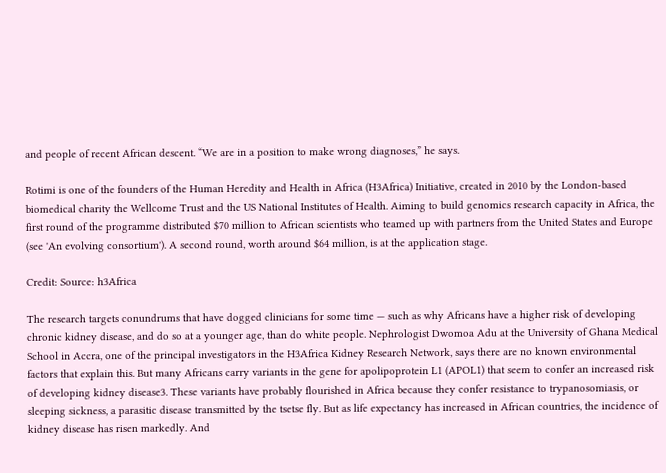and people of recent African descent. “We are in a position to make wrong diagnoses,” he says.

Rotimi is one of the founders of the Human Heredity and Health in Africa (H3Africa) Initiative, created in 2010 by the London-based biomedical charity the Wellcome Trust and the US National Institutes of Health. Aiming to build genomics research capacity in Africa, the first round of the programme distributed $70 million to African scientists who teamed up with partners from the United States and Europe (see 'An evolving consortium'). A second round, worth around $64 million, is at the application stage.

Credit: Source: h3Africa

The research targets conundrums that have dogged clinicians for some time — such as why Africans have a higher risk of developing chronic kidney disease, and do so at a younger age, than do white people. Nephrologist Dwomoa Adu at the University of Ghana Medical School in Accra, one of the principal investigators in the H3Africa Kidney Research Network, says there are no known environmental factors that explain this. But many Africans carry variants in the gene for apolipoprotein L1 (APOL1) that seem to confer an increased risk of developing kidney disease3. These variants have probably flourished in Africa because they confer resistance to trypanosomiasis, or sleeping sickness, a parasitic disease transmitted by the tsetse fly. But as life expectancy has increased in African countries, the incidence of kidney disease has risen markedly. And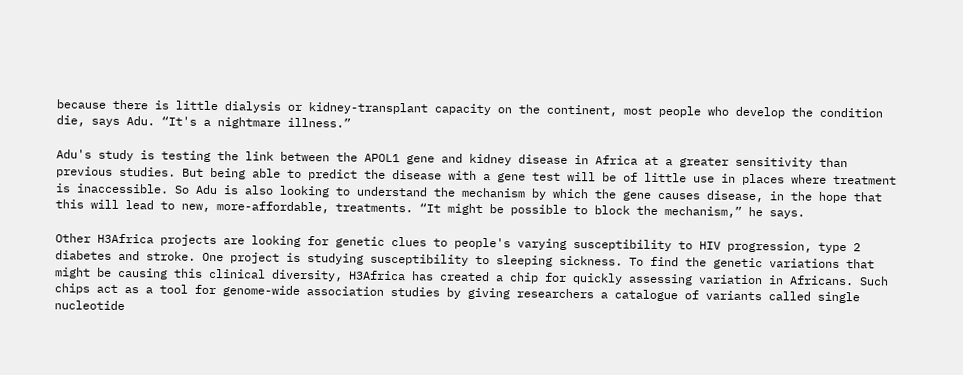because there is little dialysis or kidney-transplant capacity on the continent, most people who develop the condition die, says Adu. “It's a nightmare illness.”

Adu's study is testing the link between the APOL1 gene and kidney disease in Africa at a greater sensitivity than previous studies. But being able to predict the disease with a gene test will be of little use in places where treatment is inaccessible. So Adu is also looking to understand the mechanism by which the gene causes disease, in the hope that this will lead to new, more-affordable, treatments. “It might be possible to block the mechanism,” he says.

Other H3Africa projects are looking for genetic clues to people's varying susceptibility to HIV progression, type 2 diabetes and stroke. One project is studying susceptibility to sleeping sickness. To find the genetic variations that might be causing this clinical diversity, H3Africa has created a chip for quickly assessing variation in Africans. Such chips act as a tool for genome-wide association studies by giving researchers a catalogue of variants called single nucleotide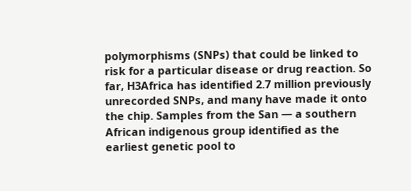polymorphisms (SNPs) that could be linked to risk for a particular disease or drug reaction. So far, H3Africa has identified 2.7 million previously unrecorded SNPs, and many have made it onto the chip. Samples from the San — a southern African indigenous group identified as the earliest genetic pool to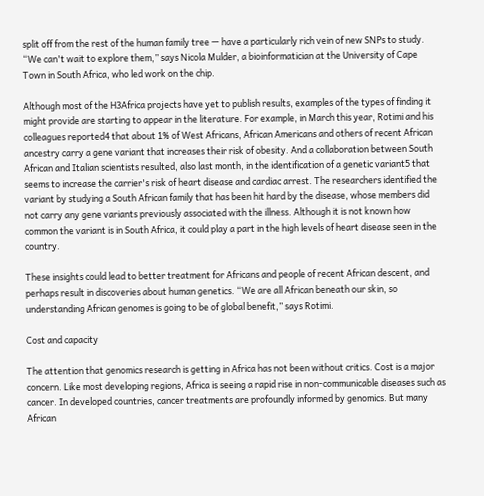split off from the rest of the human family tree — have a particularly rich vein of new SNPs to study. “We can't wait to explore them,” says Nicola Mulder, a bioinformatician at the University of Cape Town in South Africa, who led work on the chip.

Although most of the H3Africa projects have yet to publish results, examples of the types of finding it might provide are starting to appear in the literature. For example, in March this year, Rotimi and his colleagues reported4 that about 1% of West Africans, African Americans and others of recent African ancestry carry a gene variant that increases their risk of obesity. And a collaboration between South African and Italian scientists resulted, also last month, in the identification of a genetic variant5 that seems to increase the carrier's risk of heart disease and cardiac arrest. The researchers identified the variant by studying a South African family that has been hit hard by the disease, whose members did not carry any gene variants previously associated with the illness. Although it is not known how common the variant is in South Africa, it could play a part in the high levels of heart disease seen in the country.

These insights could lead to better treatment for Africans and people of recent African descent, and perhaps result in discoveries about human genetics. “We are all African beneath our skin, so understanding African genomes is going to be of global benefit,” says Rotimi.

Cost and capacity

The attention that genomics research is getting in Africa has not been without critics. Cost is a major concern. Like most developing regions, Africa is seeing a rapid rise in non-communicable diseases such as cancer. In developed countries, cancer treatments are profoundly informed by genomics. But many African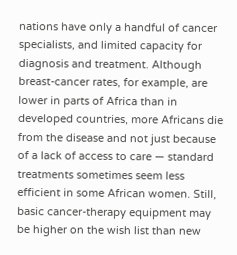nations have only a handful of cancer specialists, and limited capacity for diagnosis and treatment. Although breast-cancer rates, for example, are lower in parts of Africa than in developed countries, more Africans die from the disease and not just because of a lack of access to care — standard treatments sometimes seem less efficient in some African women. Still, basic cancer-therapy equipment may be higher on the wish list than new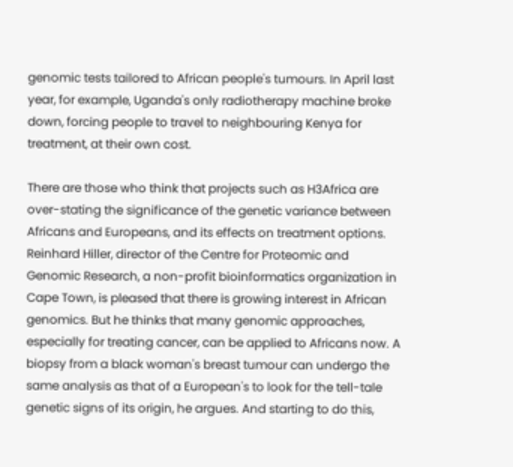genomic tests tailored to African people's tumours. In April last year, for example, Uganda's only radiotherapy machine broke down, forcing people to travel to neighbouring Kenya for treatment, at their own cost.

There are those who think that projects such as H3Africa are over-stating the significance of the genetic variance between Africans and Europeans, and its effects on treatment options. Reinhard Hiller, director of the Centre for Proteomic and Genomic Research, a non-profit bioinformatics organization in Cape Town, is pleased that there is growing interest in African genomics. But he thinks that many genomic approaches, especially for treating cancer, can be applied to Africans now. A biopsy from a black woman's breast tumour can undergo the same analysis as that of a European's to look for the tell-tale genetic signs of its origin, he argues. And starting to do this,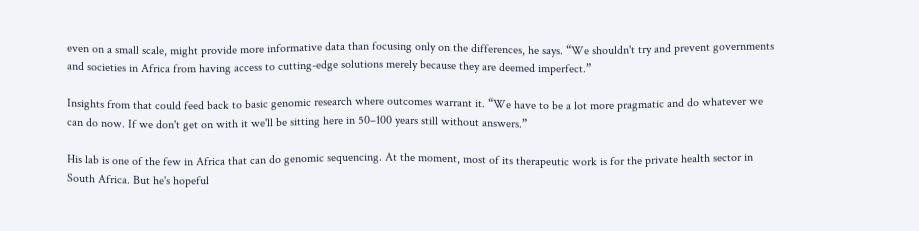even on a small scale, might provide more informative data than focusing only on the differences, he says. “We shouldn't try and prevent governments and societies in Africa from having access to cutting-edge solutions merely because they are deemed imperfect.”

Insights from that could feed back to basic genomic research where outcomes warrant it. “We have to be a lot more pragmatic and do whatever we can do now. If we don't get on with it we'll be sitting here in 50–100 years still without answers.”

His lab is one of the few in Africa that can do genomic sequencing. At the moment, most of its therapeutic work is for the private health sector in South Africa. But he's hopeful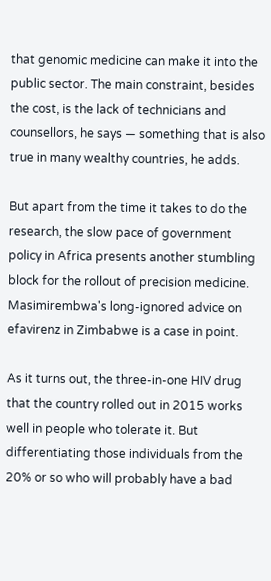that genomic medicine can make it into the public sector. The main constraint, besides the cost, is the lack of technicians and counsellors, he says — something that is also true in many wealthy countries, he adds.

But apart from the time it takes to do the research, the slow pace of government policy in Africa presents another stumbling block for the rollout of precision medicine. Masimirembwa's long-ignored advice on efavirenz in Zimbabwe is a case in point.

As it turns out, the three-in-one HIV drug that the country rolled out in 2015 works well in people who tolerate it. But differentiating those individuals from the 20% or so who will probably have a bad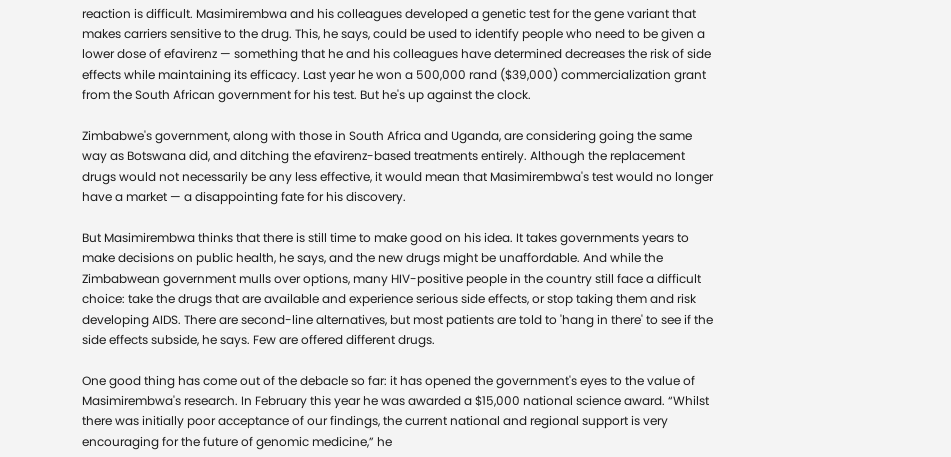reaction is difficult. Masimirembwa and his colleagues developed a genetic test for the gene variant that makes carriers sensitive to the drug. This, he says, could be used to identify people who need to be given a lower dose of efavirenz — something that he and his colleagues have determined decreases the risk of side effects while maintaining its efficacy. Last year he won a 500,000 rand ($39,000) commercialization grant from the South African government for his test. But he's up against the clock.

Zimbabwe's government, along with those in South Africa and Uganda, are considering going the same way as Botswana did, and ditching the efavirenz-based treatments entirely. Although the replacement drugs would not necessarily be any less effective, it would mean that Masimirembwa's test would no longer have a market — a disappointing fate for his discovery.

But Masimirembwa thinks that there is still time to make good on his idea. It takes governments years to make decisions on public health, he says, and the new drugs might be unaffordable. And while the Zimbabwean government mulls over options, many HIV-positive people in the country still face a difficult choice: take the drugs that are available and experience serious side effects, or stop taking them and risk developing AIDS. There are second-line alternatives, but most patients are told to 'hang in there' to see if the side effects subside, he says. Few are offered different drugs.

One good thing has come out of the debacle so far: it has opened the government's eyes to the value of Masimirembwa's research. In February this year he was awarded a $15,000 national science award. “Whilst there was initially poor acceptance of our findings, the current national and regional support is very encouraging for the future of genomic medicine,” he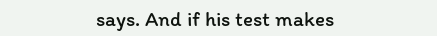says. And if his test makes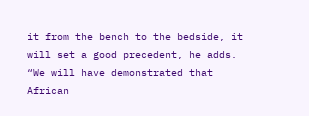it from the bench to the bedside, it will set a good precedent, he adds. “We will have demonstrated that African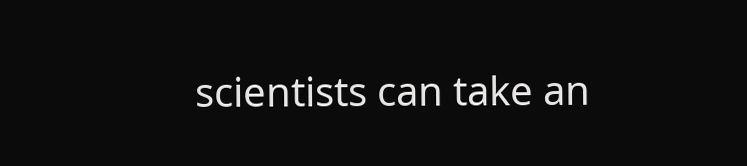scientists can take an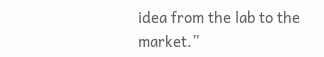idea from the lab to the market.”